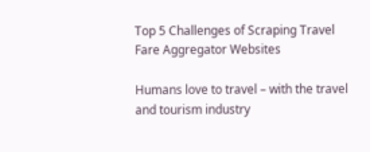Top 5 Challenges of Scraping Travel Fare Aggregator Websites

Humans love to travel – with the travel and tourism industry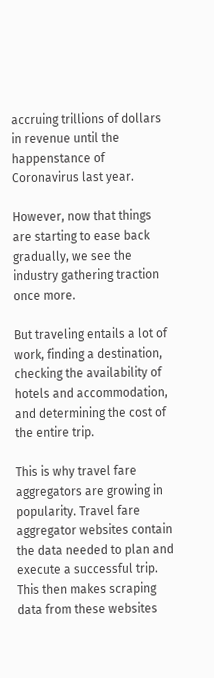accruing trillions of dollars in revenue until the happenstance of Coronavirus last year.

However, now that things are starting to ease back gradually, we see the industry gathering traction once more.

But traveling entails a lot of work, finding a destination, checking the availability of hotels and accommodation, and determining the cost of the entire trip.

This is why travel fare aggregators are growing in popularity. Travel fare aggregator websites contain the data needed to plan and execute a successful trip. This then makes scraping data from these websites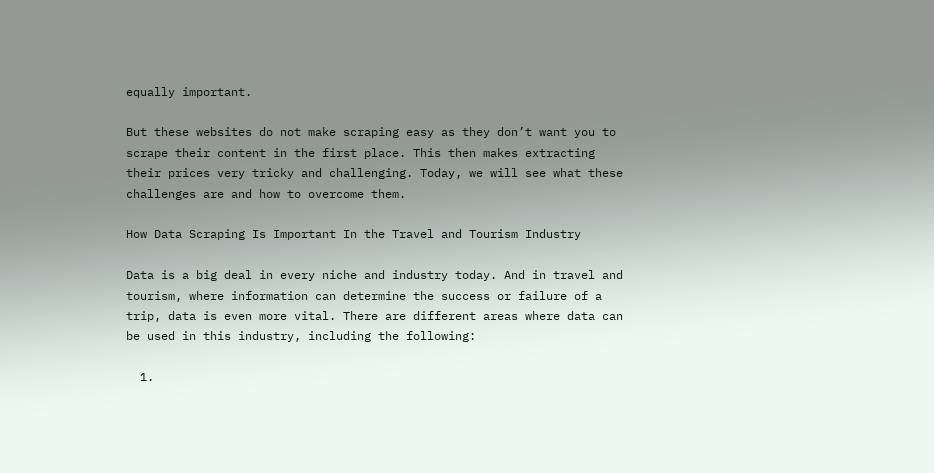equally important.

But these websites do not make scraping easy as they don’t want you to scrape their content in the first place. This then makes extracting their prices very tricky and challenging. Today, we will see what these challenges are and how to overcome them.

How Data Scraping Is Important In the Travel and Tourism Industry

Data is a big deal in every niche and industry today. And in travel and tourism, where information can determine the success or failure of a trip, data is even more vital. There are different areas where data can be used in this industry, including the following:

  1.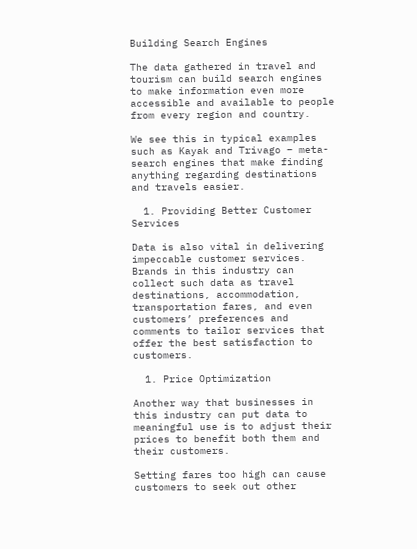Building Search Engines

The data gathered in travel and tourism can build search engines to make information even more accessible and available to people from every region and country.

We see this in typical examples such as Kayak and Trivago – meta-search engines that make finding anything regarding destinations and travels easier.

  1. Providing Better Customer Services

Data is also vital in delivering impeccable customer services. Brands in this industry can collect such data as travel destinations, accommodation, transportation fares, and even customers’ preferences and comments to tailor services that offer the best satisfaction to customers.

  1. Price Optimization

Another way that businesses in this industry can put data to meaningful use is to adjust their prices to benefit both them and their customers.

Setting fares too high can cause customers to seek out other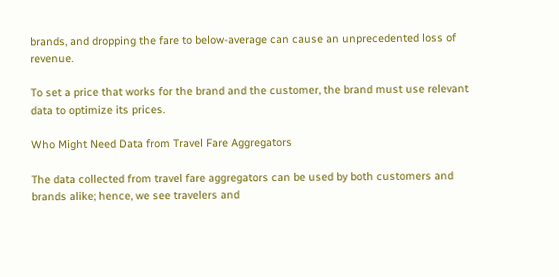brands, and dropping the fare to below-average can cause an unprecedented loss of revenue.

To set a price that works for the brand and the customer, the brand must use relevant data to optimize its prices.

Who Might Need Data from Travel Fare Aggregators

The data collected from travel fare aggregators can be used by both customers and brands alike; hence, we see travelers and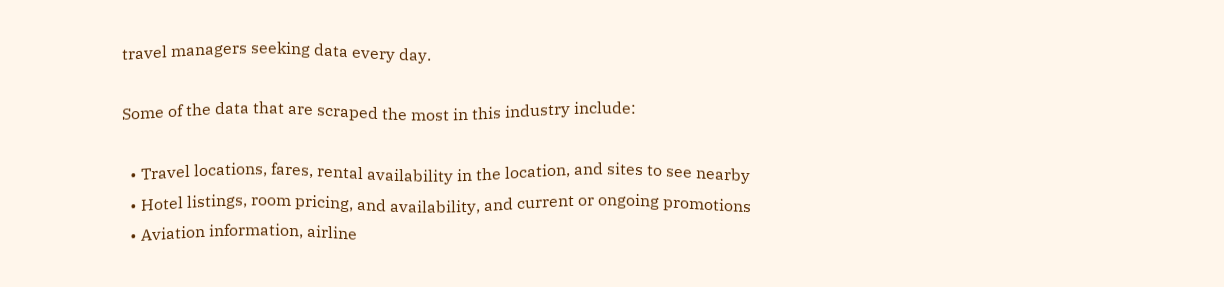travel managers seeking data every day.

Some of the data that are scraped the most in this industry include:

  • Travel locations, fares, rental availability in the location, and sites to see nearby
  • Hotel listings, room pricing, and availability, and current or ongoing promotions
  • Aviation information, airline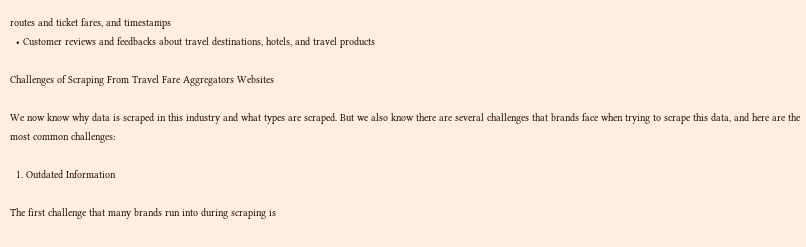routes and ticket fares, and timestamps
  • Customer reviews and feedbacks about travel destinations, hotels, and travel products

Challenges of Scraping From Travel Fare Aggregators Websites

We now know why data is scraped in this industry and what types are scraped. But we also know there are several challenges that brands face when trying to scrape this data, and here are the most common challenges:

  1. Outdated Information

The first challenge that many brands run into during scraping is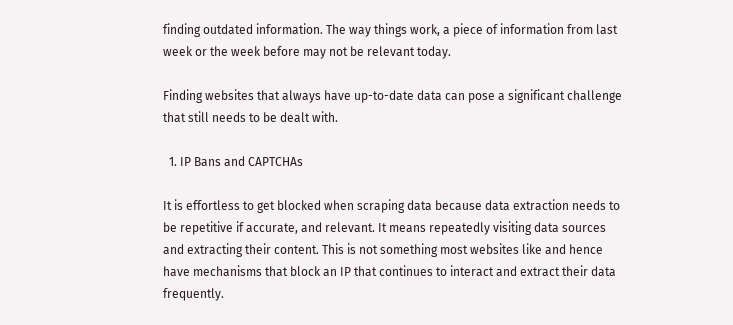finding outdated information. The way things work, a piece of information from last week or the week before may not be relevant today.

Finding websites that always have up-to-date data can pose a significant challenge that still needs to be dealt with.

  1. IP Bans and CAPTCHAs

It is effortless to get blocked when scraping data because data extraction needs to be repetitive if accurate, and relevant. It means repeatedly visiting data sources and extracting their content. This is not something most websites like and hence have mechanisms that block an IP that continues to interact and extract their data frequently.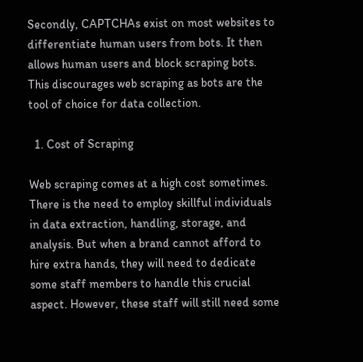Secondly, CAPTCHAs exist on most websites to differentiate human users from bots. It then allows human users and block scraping bots. This discourages web scraping as bots are the tool of choice for data collection.

  1. Cost of Scraping

Web scraping comes at a high cost sometimes. There is the need to employ skillful individuals in data extraction, handling, storage, and analysis. But when a brand cannot afford to hire extra hands, they will need to dedicate some staff members to handle this crucial aspect. However, these staff will still need some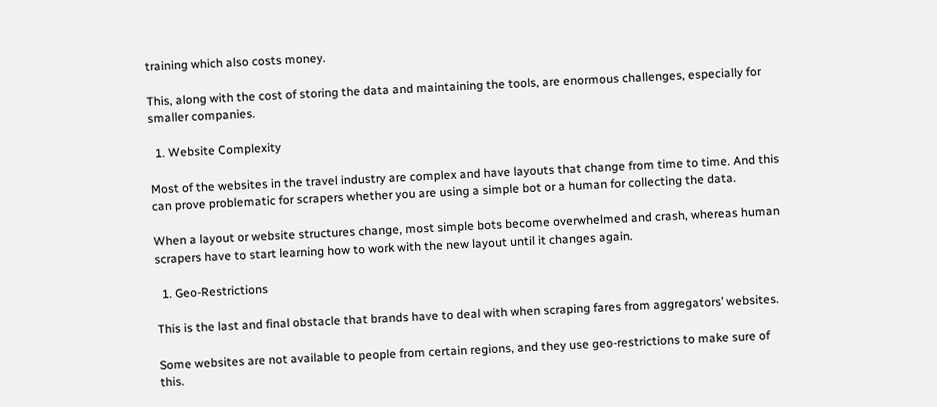training which also costs money.

This, along with the cost of storing the data and maintaining the tools, are enormous challenges, especially for smaller companies.

  1. Website Complexity

Most of the websites in the travel industry are complex and have layouts that change from time to time. And this can prove problematic for scrapers whether you are using a simple bot or a human for collecting the data.

When a layout or website structures change, most simple bots become overwhelmed and crash, whereas human scrapers have to start learning how to work with the new layout until it changes again.

  1. Geo-Restrictions

This is the last and final obstacle that brands have to deal with when scraping fares from aggregators’ websites.

Some websites are not available to people from certain regions, and they use geo-restrictions to make sure of this.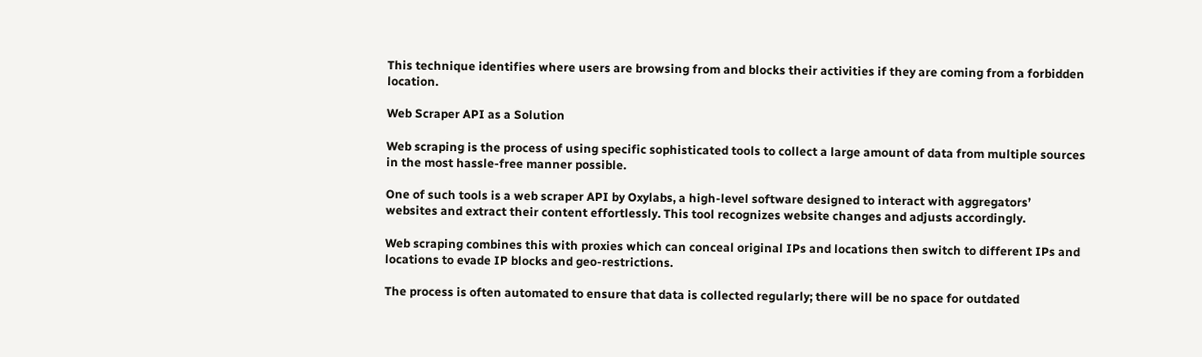This technique identifies where users are browsing from and blocks their activities if they are coming from a forbidden location.

Web Scraper API as a Solution

Web scraping is the process of using specific sophisticated tools to collect a large amount of data from multiple sources in the most hassle-free manner possible.

One of such tools is a web scraper API by Oxylabs, a high-level software designed to interact with aggregators’ websites and extract their content effortlessly. This tool recognizes website changes and adjusts accordingly.

Web scraping combines this with proxies which can conceal original IPs and locations then switch to different IPs and locations to evade IP blocks and geo-restrictions.

The process is often automated to ensure that data is collected regularly; there will be no space for outdated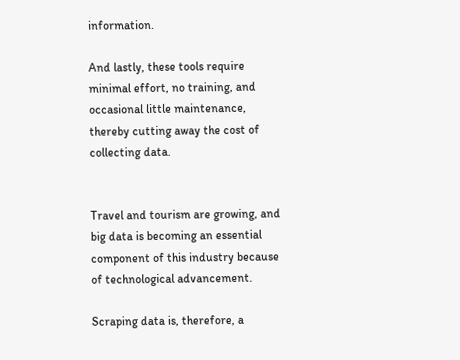information.

And lastly, these tools require minimal effort, no training, and occasional little maintenance, thereby cutting away the cost of collecting data.


Travel and tourism are growing, and big data is becoming an essential component of this industry because of technological advancement.

Scraping data is, therefore, a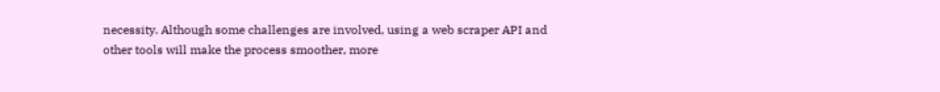necessity. Although some challenges are involved, using a web scraper API and other tools will make the process smoother, more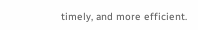timely, and more efficient.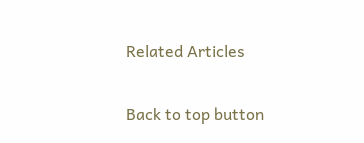Related Articles

Back to top button